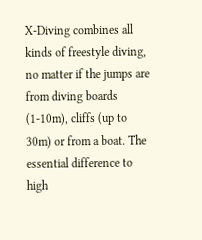X-Diving combines all kinds of freestyle diving, no matter if the jumps are from diving boards (1-10m), cliffs (up to 30m) or from a boat. The essential difference to high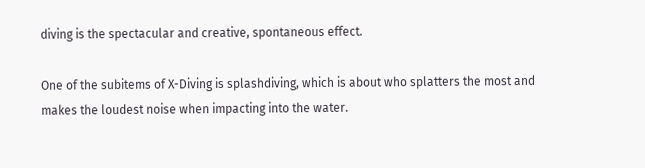diving is the spectacular and creative, spontaneous effect.

One of the subitems of X-Diving is splashdiving, which is about who splatters the most and makes the loudest noise when impacting into the water.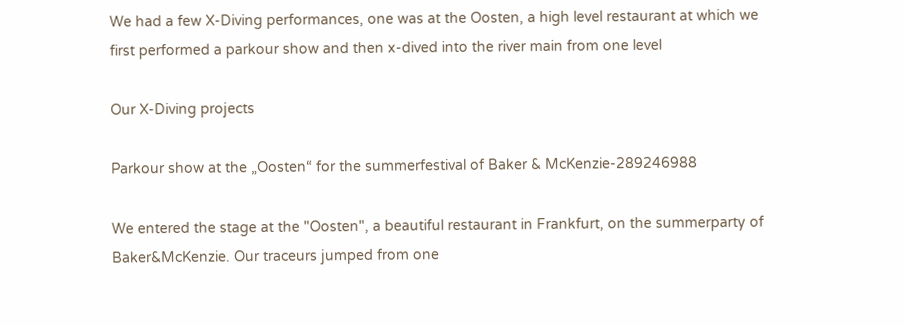We had a few X-Diving performances, one was at the Oosten, a high level restaurant at which we first performed a parkour show and then x-dived into the river main from one level

Our X-Diving projects

Parkour show at the „Oosten“ for the summerfestival of Baker & McKenzie-289246988

We entered the stage at the "Oosten", a beautiful restaurant in Frankfurt, on the summerparty of Baker&McKenzie. Our traceurs jumped from one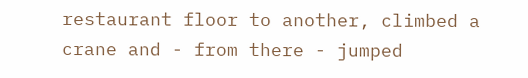restaurant floor to another, climbed a crane and - from there - jumped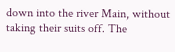down into the river Main, without taking their suits off. The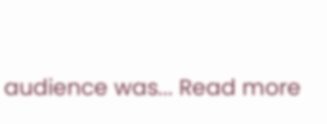audience was... Read more